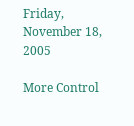Friday, November 18, 2005

More Control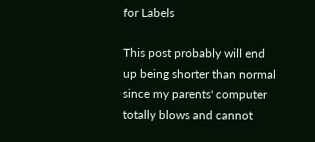for Labels

This post probably will end up being shorter than normal since my parents' computer totally blows and cannot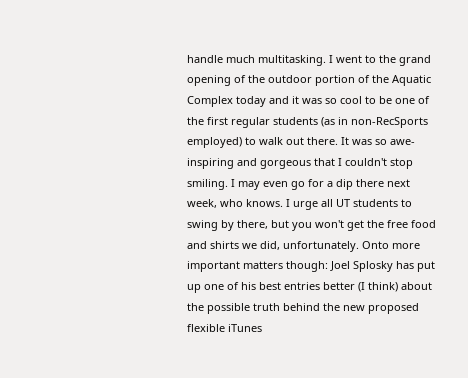handle much multitasking. I went to the grand opening of the outdoor portion of the Aquatic Complex today and it was so cool to be one of the first regular students (as in non-RecSports employed) to walk out there. It was so awe-inspiring and gorgeous that I couldn't stop smiling. I may even go for a dip there next week, who knows. I urge all UT students to swing by there, but you won't get the free food and shirts we did, unfortunately. Onto more important matters though: Joel Splosky has put up one of his best entries better (I think) about the possible truth behind the new proposed flexible iTunes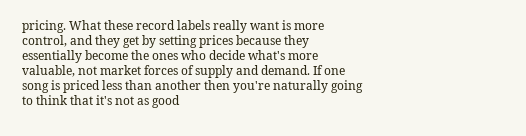pricing. What these record labels really want is more control, and they get by setting prices because they essentially become the ones who decide what's more valuable, not market forces of supply and demand. If one song is priced less than another then you're naturally going to think that it's not as good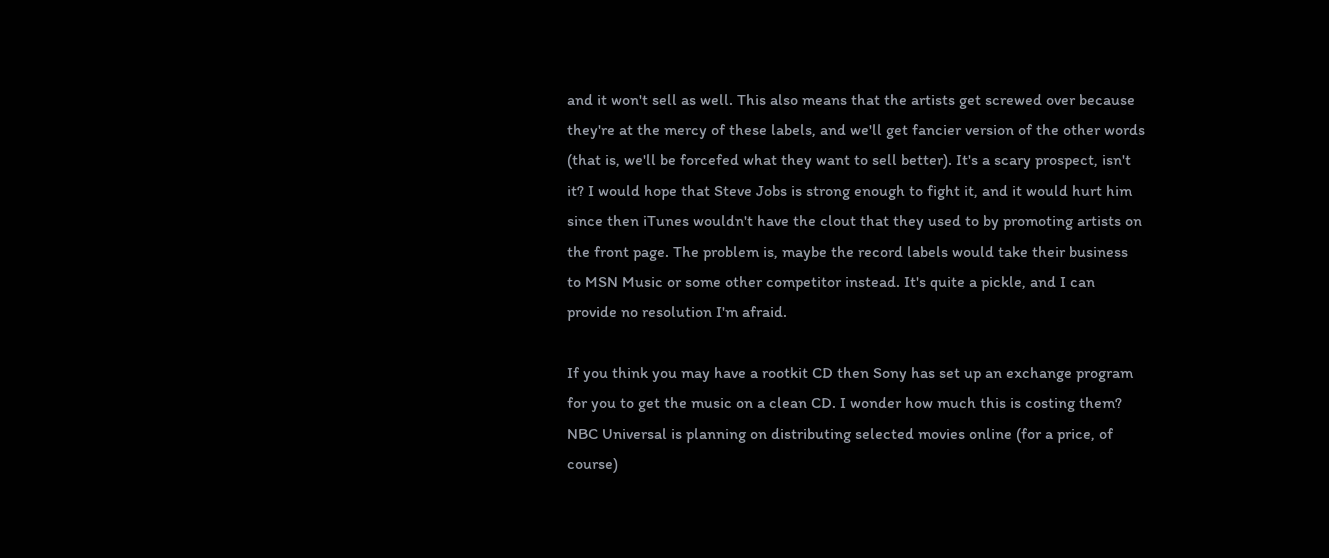and it won't sell as well. This also means that the artists get screwed over because they're at the mercy of these labels, and we'll get fancier version of the other words (that is, we'll be forcefed what they want to sell better). It's a scary prospect, isn't it? I would hope that Steve Jobs is strong enough to fight it, and it would hurt him since then iTunes wouldn't have the clout that they used to by promoting artists on the front page. The problem is, maybe the record labels would take their business to MSN Music or some other competitor instead. It's quite a pickle, and I can provide no resolution I'm afraid.

If you think you may have a rootkit CD then Sony has set up an exchange program for you to get the music on a clean CD. I wonder how much this is costing them? NBC Universal is planning on distributing selected movies online (for a price, of course)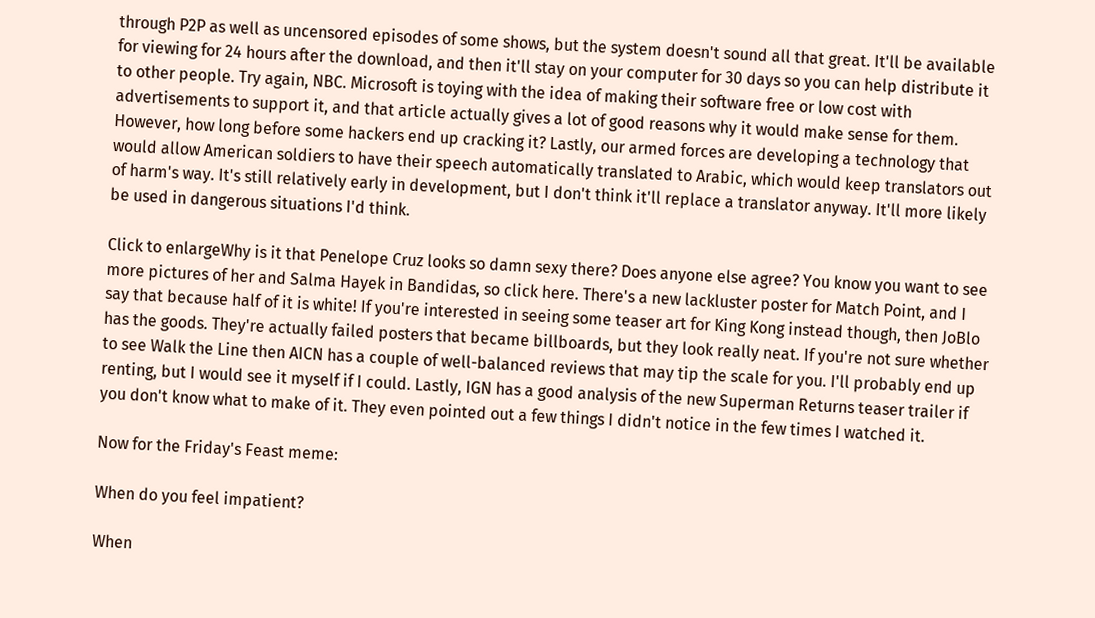through P2P as well as uncensored episodes of some shows, but the system doesn't sound all that great. It'll be available for viewing for 24 hours after the download, and then it'll stay on your computer for 30 days so you can help distribute it to other people. Try again, NBC. Microsoft is toying with the idea of making their software free or low cost with advertisements to support it, and that article actually gives a lot of good reasons why it would make sense for them. However, how long before some hackers end up cracking it? Lastly, our armed forces are developing a technology that would allow American soldiers to have their speech automatically translated to Arabic, which would keep translators out of harm's way. It's still relatively early in development, but I don't think it'll replace a translator anyway. It'll more likely be used in dangerous situations I'd think.

Click to enlargeWhy is it that Penelope Cruz looks so damn sexy there? Does anyone else agree? You know you want to see more pictures of her and Salma Hayek in Bandidas, so click here. There's a new lackluster poster for Match Point, and I say that because half of it is white! If you're interested in seeing some teaser art for King Kong instead though, then JoBlo has the goods. They're actually failed posters that became billboards, but they look really neat. If you're not sure whether to see Walk the Line then AICN has a couple of well-balanced reviews that may tip the scale for you. I'll probably end up renting, but I would see it myself if I could. Lastly, IGN has a good analysis of the new Superman Returns teaser trailer if you don't know what to make of it. They even pointed out a few things I didn't notice in the few times I watched it.

Now for the Friday's Feast meme:

When do you feel impatient?

When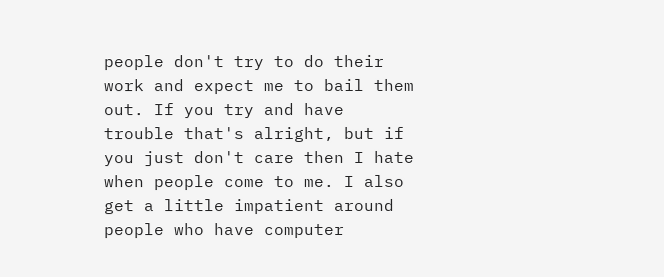people don't try to do their work and expect me to bail them out. If you try and have trouble that's alright, but if you just don't care then I hate when people come to me. I also get a little impatient around people who have computer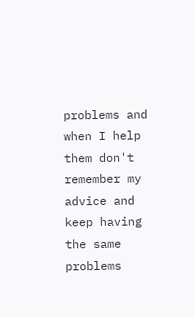problems and when I help them don't remember my advice and keep having the same problems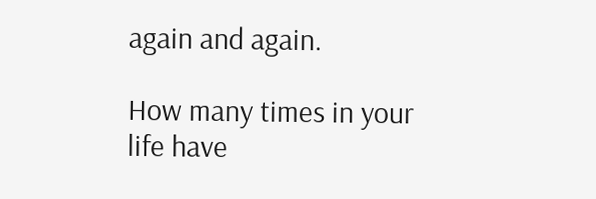again and again.

How many times in your life have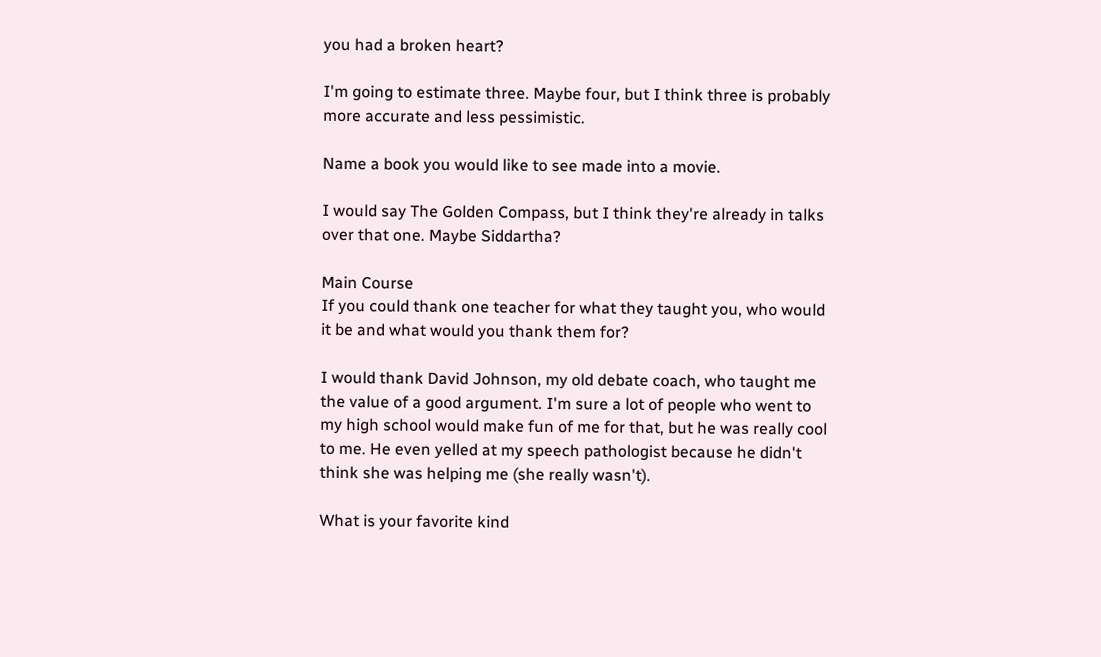you had a broken heart?

I'm going to estimate three. Maybe four, but I think three is probably more accurate and less pessimistic.

Name a book you would like to see made into a movie.

I would say The Golden Compass, but I think they're already in talks over that one. Maybe Siddartha?

Main Course
If you could thank one teacher for what they taught you, who would it be and what would you thank them for?

I would thank David Johnson, my old debate coach, who taught me the value of a good argument. I'm sure a lot of people who went to my high school would make fun of me for that, but he was really cool to me. He even yelled at my speech pathologist because he didn't think she was helping me (she really wasn't).

What is your favorite kind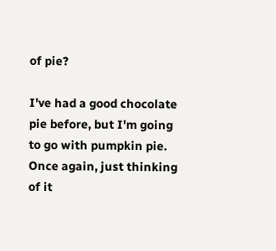of pie?

I've had a good chocolate pie before, but I'm going to go with pumpkin pie. Once again, just thinking of it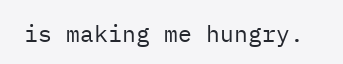is making me hungry.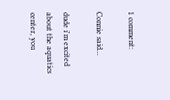1 comment:

Connie said...

dude i'm excited about the aquatics center, you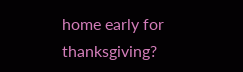home early for thanksgiving?